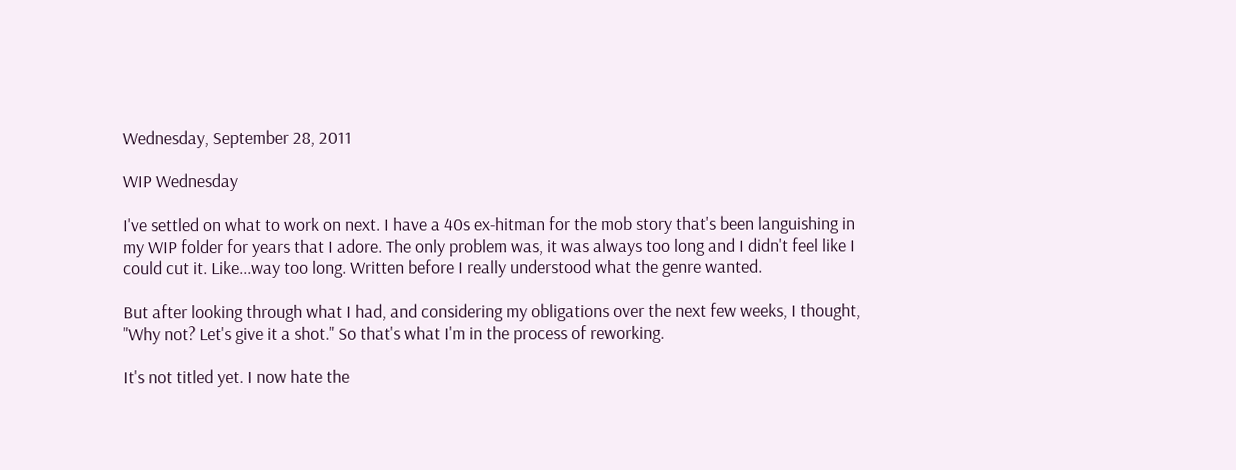Wednesday, September 28, 2011

WIP Wednesday

I've settled on what to work on next. I have a 40s ex-hitman for the mob story that's been languishing in my WIP folder for years that I adore. The only problem was, it was always too long and I didn't feel like I could cut it. Like...way too long. Written before I really understood what the genre wanted.

But after looking through what I had, and considering my obligations over the next few weeks, I thought, "Why not? Let's give it a shot." So that's what I'm in the process of reworking.

It's not titled yet. I now hate the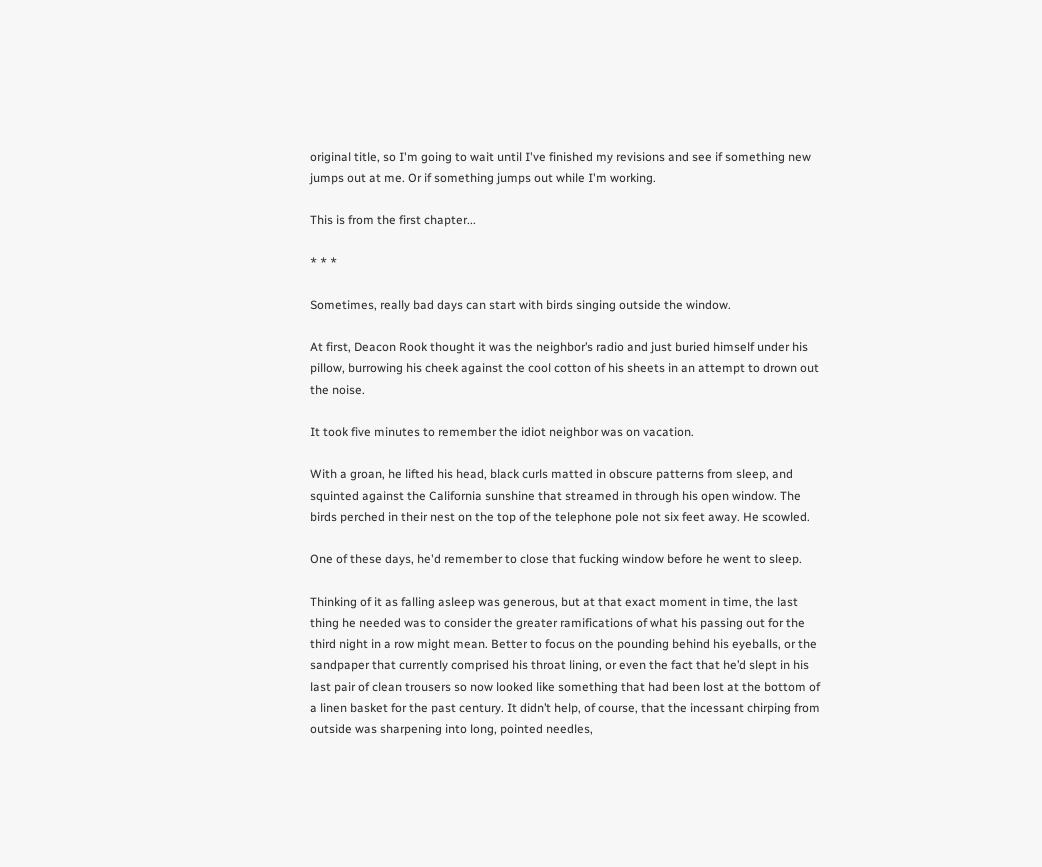original title, so I'm going to wait until I've finished my revisions and see if something new jumps out at me. Or if something jumps out while I'm working.

This is from the first chapter...

* * *

Sometimes, really bad days can start with birds singing outside the window.

At first, Deacon Rook thought it was the neighbor’s radio and just buried himself under his pillow, burrowing his cheek against the cool cotton of his sheets in an attempt to drown out the noise.

It took five minutes to remember the idiot neighbor was on vacation.

With a groan, he lifted his head, black curls matted in obscure patterns from sleep, and squinted against the California sunshine that streamed in through his open window. The birds perched in their nest on the top of the telephone pole not six feet away. He scowled.

One of these days, he'd remember to close that fucking window before he went to sleep.

Thinking of it as falling asleep was generous, but at that exact moment in time, the last thing he needed was to consider the greater ramifications of what his passing out for the third night in a row might mean. Better to focus on the pounding behind his eyeballs, or the sandpaper that currently comprised his throat lining, or even the fact that he’d slept in his last pair of clean trousers so now looked like something that had been lost at the bottom of a linen basket for the past century. It didn’t help, of course, that the incessant chirping from outside was sharpening into long, pointed needles,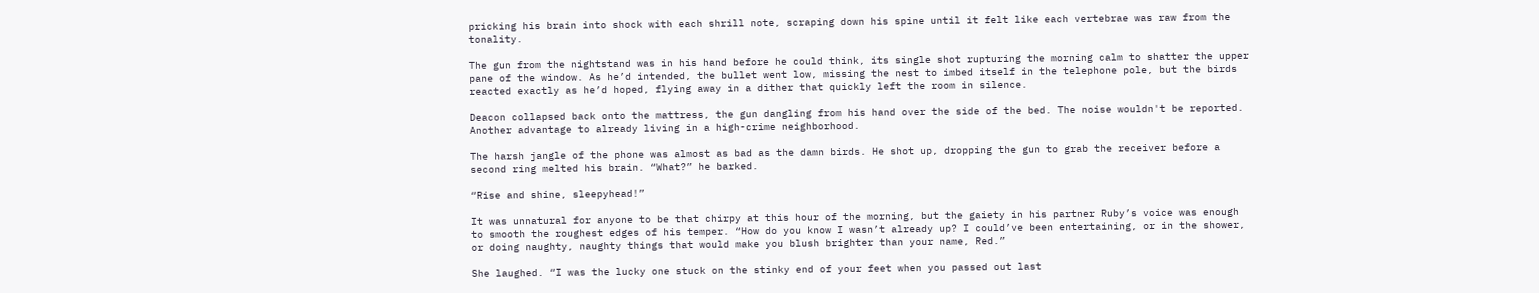pricking his brain into shock with each shrill note, scraping down his spine until it felt like each vertebrae was raw from the tonality.

The gun from the nightstand was in his hand before he could think, its single shot rupturing the morning calm to shatter the upper pane of the window. As he’d intended, the bullet went low, missing the nest to imbed itself in the telephone pole, but the birds reacted exactly as he’d hoped, flying away in a dither that quickly left the room in silence.

Deacon collapsed back onto the mattress, the gun dangling from his hand over the side of the bed. The noise wouldn't be reported. Another advantage to already living in a high-crime neighborhood.

The harsh jangle of the phone was almost as bad as the damn birds. He shot up, dropping the gun to grab the receiver before a second ring melted his brain. “What?” he barked.

“Rise and shine, sleepyhead!”

It was unnatural for anyone to be that chirpy at this hour of the morning, but the gaiety in his partner Ruby’s voice was enough to smooth the roughest edges of his temper. “How do you know I wasn’t already up? I could’ve been entertaining, or in the shower, or doing naughty, naughty things that would make you blush brighter than your name, Red.”

She laughed. “I was the lucky one stuck on the stinky end of your feet when you passed out last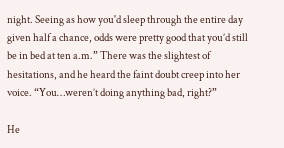night. Seeing as how you'd sleep through the entire day given half a chance, odds were pretty good that you’d still be in bed at ten a.m.” There was the slightest of hesitations, and he heard the faint doubt creep into her voice. “You…weren’t doing anything bad, right?”

He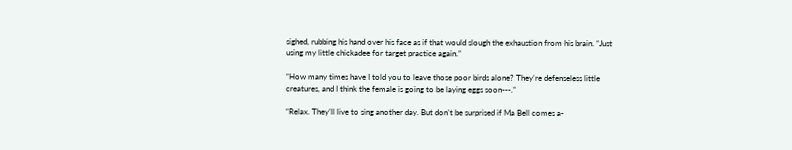sighed, rubbing his hand over his face as if that would slough the exhaustion from his brain. “Just using my little chickadee for target practice again.”

“How many times have I told you to leave those poor birds alone? They’re defenseless little creatures, and I think the female is going to be laying eggs soon---.”

“Relax. They’ll live to sing another day. But don’t be surprised if Ma Bell comes a-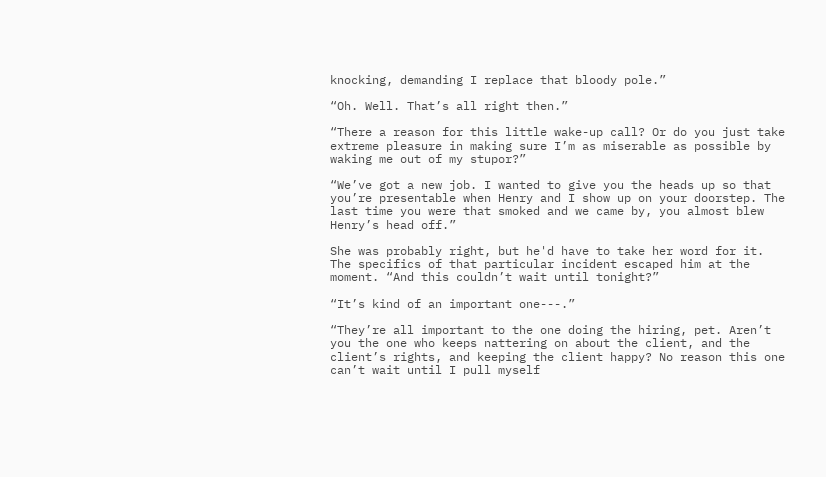knocking, demanding I replace that bloody pole.”

“Oh. Well. That’s all right then.”

“There a reason for this little wake-up call? Or do you just take extreme pleasure in making sure I’m as miserable as possible by waking me out of my stupor?”

“We’ve got a new job. I wanted to give you the heads up so that you’re presentable when Henry and I show up on your doorstep. The last time you were that smoked and we came by, you almost blew Henry’s head off.”

She was probably right, but he'd have to take her word for it. The specifics of that particular incident escaped him at the moment. “And this couldn’t wait until tonight?”

“It’s kind of an important one---.”

“They’re all important to the one doing the hiring, pet. Aren’t you the one who keeps nattering on about the client, and the client’s rights, and keeping the client happy? No reason this one can’t wait until I pull myself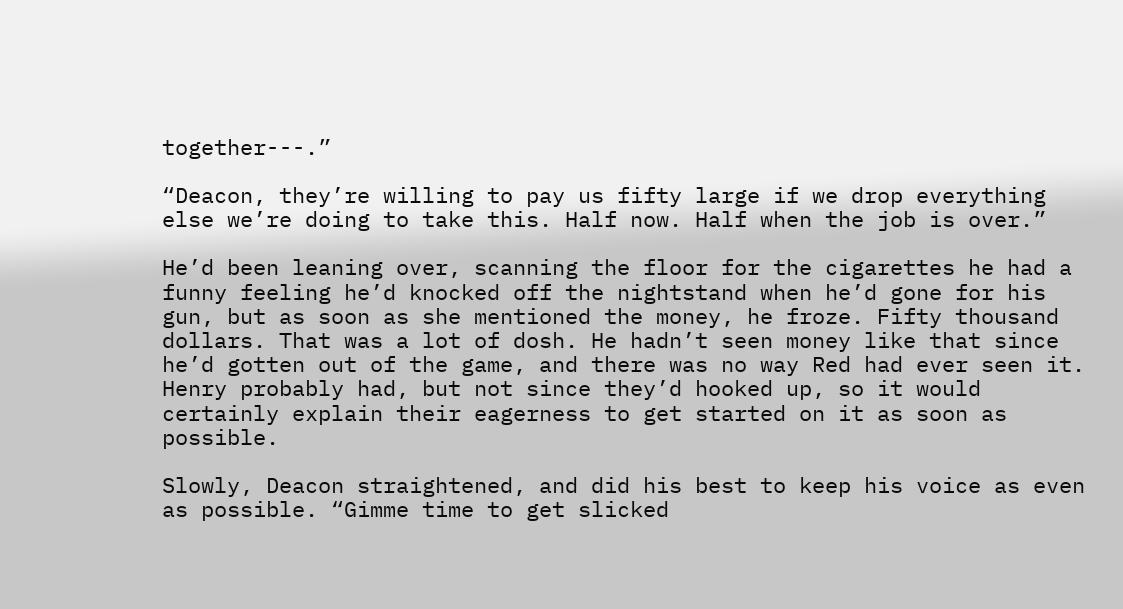together---.”

“Deacon, they’re willing to pay us fifty large if we drop everything else we’re doing to take this. Half now. Half when the job is over.”

He’d been leaning over, scanning the floor for the cigarettes he had a funny feeling he’d knocked off the nightstand when he’d gone for his gun, but as soon as she mentioned the money, he froze. Fifty thousand dollars. That was a lot of dosh. He hadn’t seen money like that since he’d gotten out of the game, and there was no way Red had ever seen it. Henry probably had, but not since they’d hooked up, so it would certainly explain their eagerness to get started on it as soon as possible.

Slowly, Deacon straightened, and did his best to keep his voice as even as possible. “Gimme time to get slicked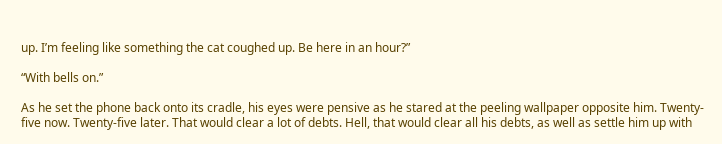up. I’m feeling like something the cat coughed up. Be here in an hour?”

“With bells on.”

As he set the phone back onto its cradle, his eyes were pensive as he stared at the peeling wallpaper opposite him. Twenty-five now. Twenty-five later. That would clear a lot of debts. Hell, that would clear all his debts, as well as settle him up with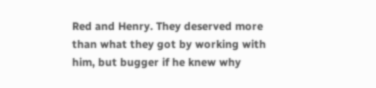Red and Henry. They deserved more than what they got by working with him, but bugger if he knew why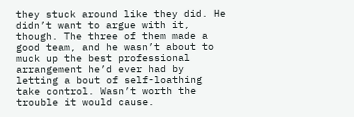they stuck around like they did. He didn’t want to argue with it, though. The three of them made a good team, and he wasn’t about to muck up the best professional arrangement he’d ever had by letting a bout of self-loathing take control. Wasn’t worth the trouble it would cause.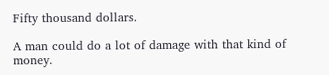Fifty thousand dollars.

A man could do a lot of damage with that kind of money.